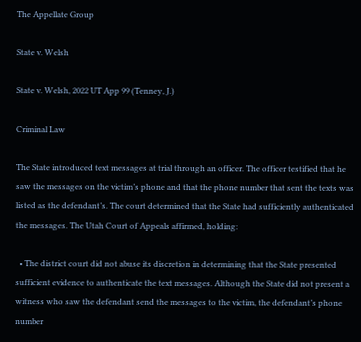The Appellate Group

State v. Welsh

State v. Welsh, 2022 UT App 99 (Tenney, J.)

Criminal Law

The State introduced text messages at trial through an officer. The officer testified that he saw the messages on the victim’s phone and that the phone number that sent the texts was listed as the defendant’s. The court determined that the State had sufficiently authenticated the messages. The Utah Court of Appeals affirmed, holding:

  • The district court did not abuse its discretion in determining that the State presented sufficient evidence to authenticate the text messages. Although the State did not present a witness who saw the defendant send the messages to the victim, the defendant’s phone number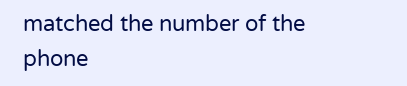matched the number of the phone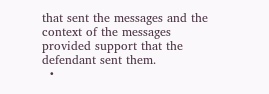that sent the messages and the context of the messages provided support that the defendant sent them.
  •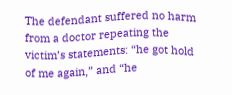The defendant suffered no harm from a doctor repeating the victim’s statements: “he got hold of me again,” and “he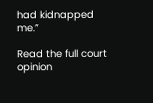had kidnapped me.”

Read the full court opinion